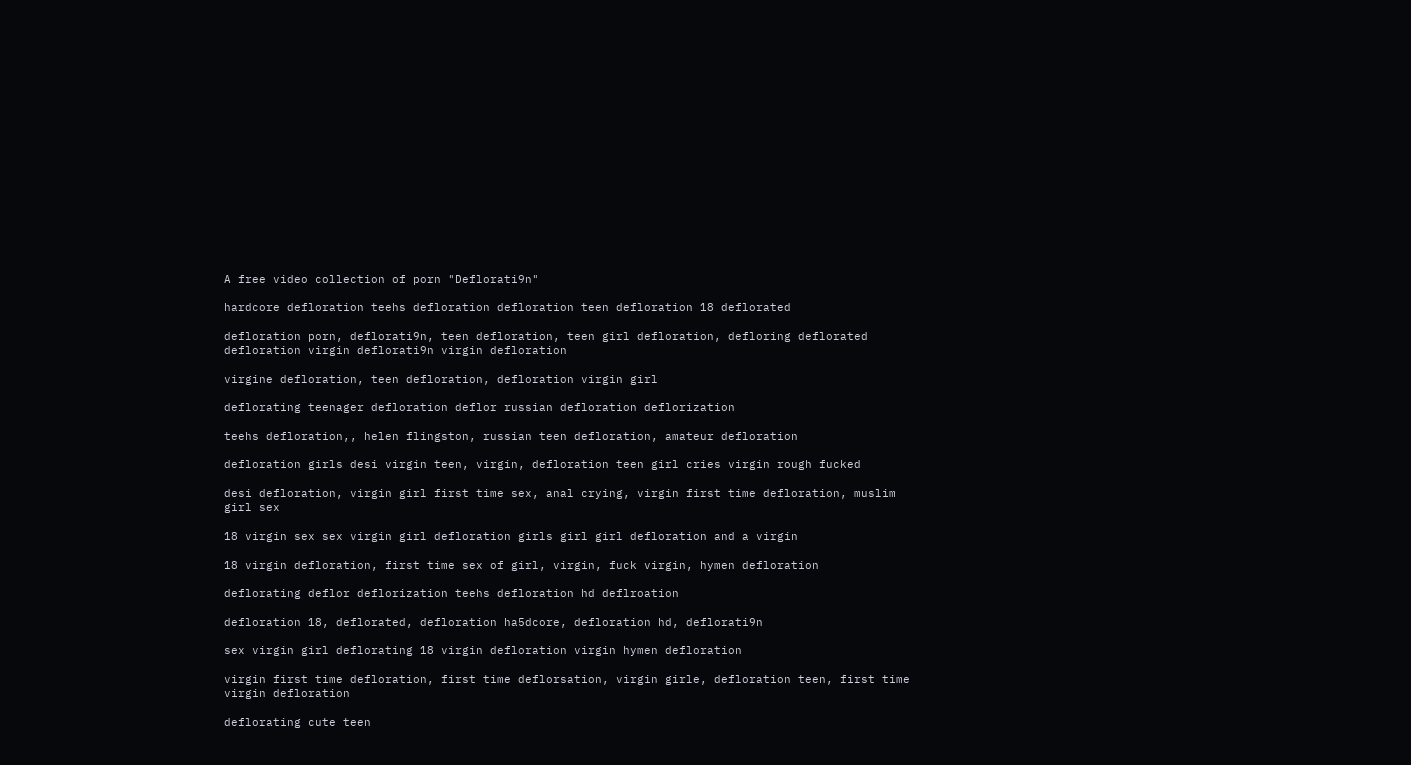A free video collection of porn "Deflorati9n"

hardcore defloration teehs defloration defloration teen defloration 18 deflorated

defloration porn, deflorati9n, teen defloration, teen girl defloration, defloring deflorated defloration virgin deflorati9n virgin defloration

virgine defloration, teen defloration, defloration virgin girl

deflorating teenager defloration deflor russian defloration deflorization

teehs defloration,, helen flingston, russian teen defloration, amateur defloration

defloration girls desi virgin teen, virgin, defloration teen girl cries virgin rough fucked

desi defloration, virgin girl first time sex, anal crying, virgin first time defloration, muslim girl sex

18 virgin sex sex virgin girl defloration girls girl girl defloration and a virgin

18 virgin defloration, first time sex of girl, virgin, fuck virgin, hymen defloration

deflorating deflor deflorization teehs defloration hd deflroation

defloration 18, deflorated, defloration ha5dcore, defloration hd, deflorati9n

sex virgin girl deflorating 18 virgin defloration virgin hymen defloration

virgin first time defloration, first time deflorsation, virgin girle, defloration teen, first time virgin defloration

deflorating cute teen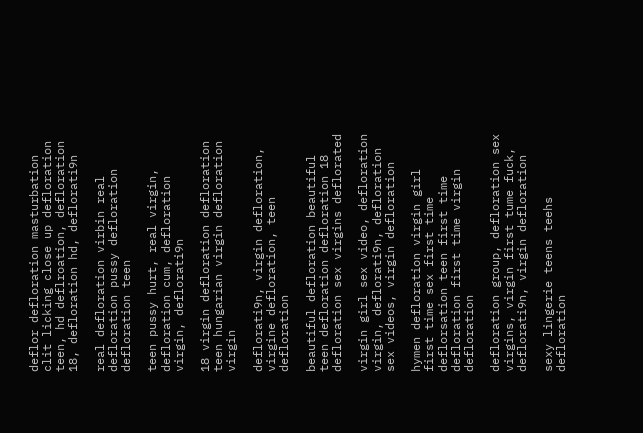deflor defloration masturbation clit licking close up defloration teen, hd deflroation, defloration 18, defloration hd, deflorati9n

real defloration virbin real defloration pussy defloration defloration teen

teen pussy hurt, real virgin, defloration cum, defloration virgin, deflorati9n

18 virgin defloration defloration teen hungarian virgin defloration virgin

deflorati9n, virgin defloration, virgine defloration, teen defloration

beautiful defloration beautiful teen defloration defloration 18 defloration sex virgins deflorated

virgin girl sex video, defloration virgin, deflorati9n, defloration sex videos, virgin defloration

hymen defloration virgin girl first time sex first time deflorsation teen first time defloration first time virgin defloration

defloration group, defloration sex virgins, virgin first tume fuck, deflorati9n, virgin defloration

sexy lingerie teens teehs defloration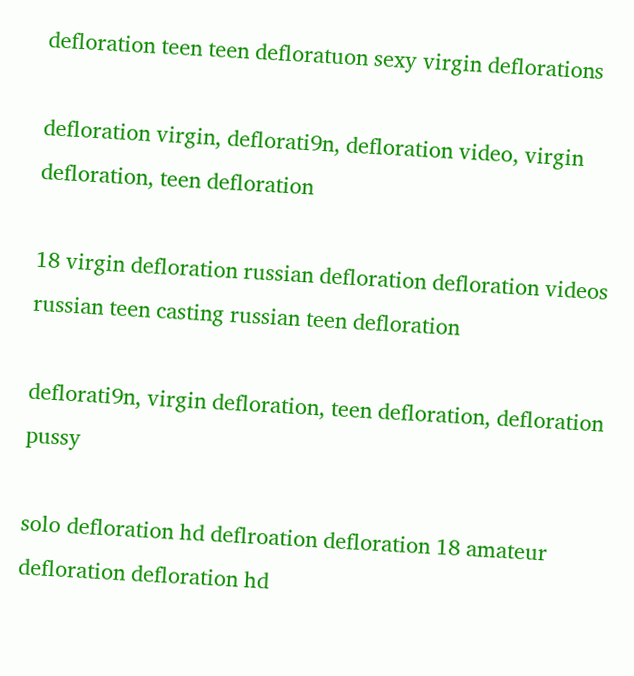defloration teen teen defloratuon sexy virgin deflorations

defloration virgin, deflorati9n, defloration video, virgin defloration, teen defloration

18 virgin defloration russian defloration defloration videos russian teen casting russian teen defloration

deflorati9n, virgin defloration, teen defloration, defloration pussy

solo defloration hd deflroation defloration 18 amateur defloration defloration hd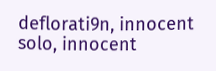deflorati9n, innocent solo, innocent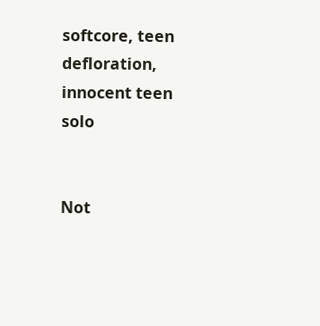softcore, teen defloration, innocent teen solo


Not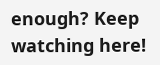enough? Keep watching here!